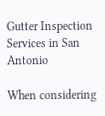Gutter Inspection Services in San Antonio

When considering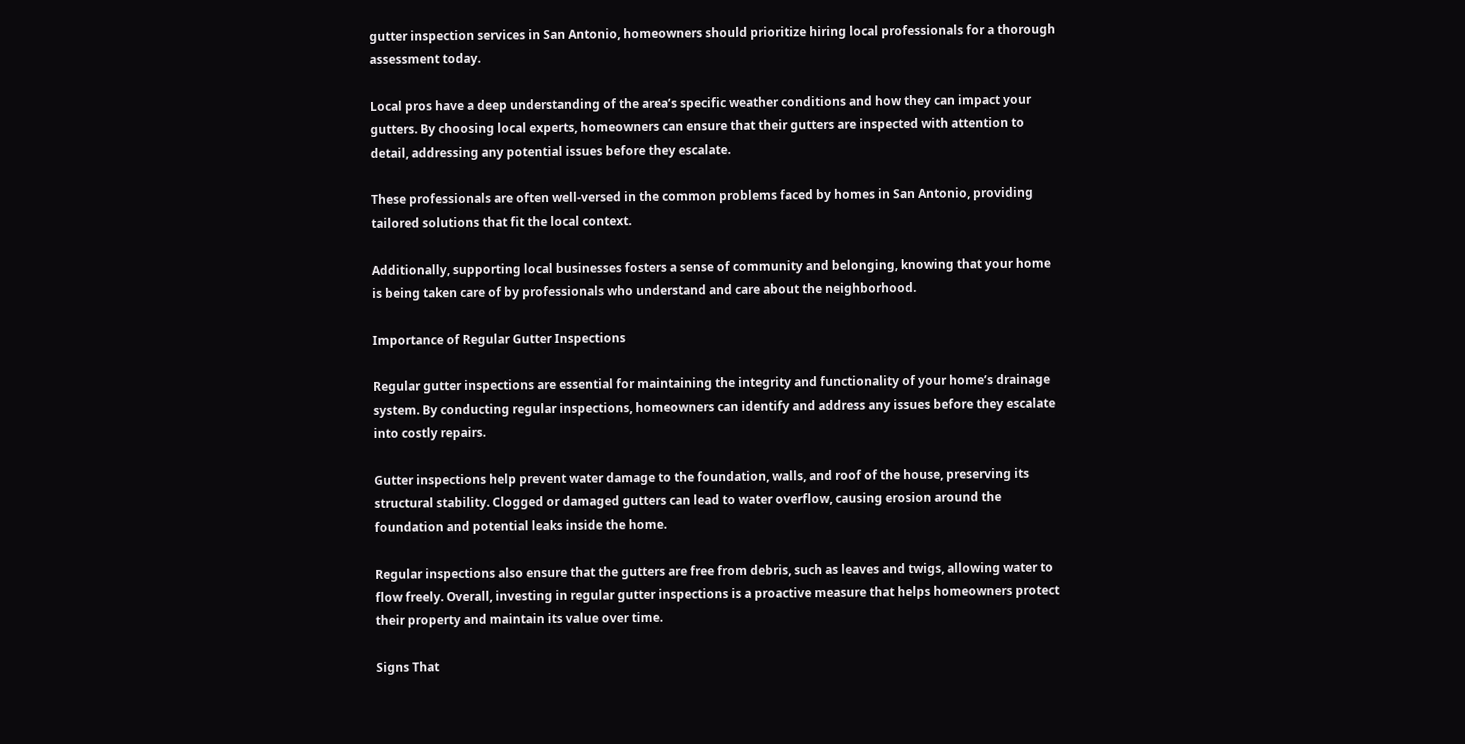gutter inspection services in San Antonio, homeowners should prioritize hiring local professionals for a thorough assessment today.

Local pros have a deep understanding of the area’s specific weather conditions and how they can impact your gutters. By choosing local experts, homeowners can ensure that their gutters are inspected with attention to detail, addressing any potential issues before they escalate.

These professionals are often well-versed in the common problems faced by homes in San Antonio, providing tailored solutions that fit the local context.

Additionally, supporting local businesses fosters a sense of community and belonging, knowing that your home is being taken care of by professionals who understand and care about the neighborhood.

Importance of Regular Gutter Inspections

Regular gutter inspections are essential for maintaining the integrity and functionality of your home’s drainage system. By conducting regular inspections, homeowners can identify and address any issues before they escalate into costly repairs.

Gutter inspections help prevent water damage to the foundation, walls, and roof of the house, preserving its structural stability. Clogged or damaged gutters can lead to water overflow, causing erosion around the foundation and potential leaks inside the home.

Regular inspections also ensure that the gutters are free from debris, such as leaves and twigs, allowing water to flow freely. Overall, investing in regular gutter inspections is a proactive measure that helps homeowners protect their property and maintain its value over time.

Signs That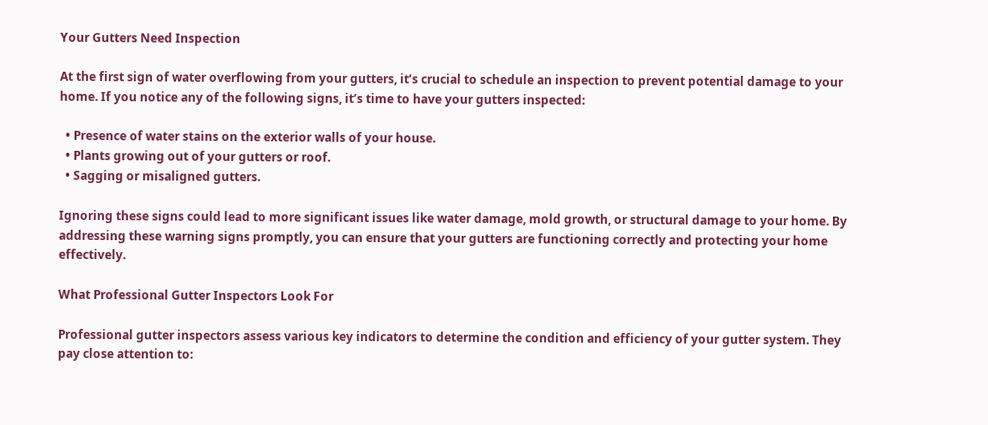Your Gutters Need Inspection

At the first sign of water overflowing from your gutters, it’s crucial to schedule an inspection to prevent potential damage to your home. If you notice any of the following signs, it’s time to have your gutters inspected:

  • Presence of water stains on the exterior walls of your house.
  • Plants growing out of your gutters or roof.
  • Sagging or misaligned gutters.

Ignoring these signs could lead to more significant issues like water damage, mold growth, or structural damage to your home. By addressing these warning signs promptly, you can ensure that your gutters are functioning correctly and protecting your home effectively.

What Professional Gutter Inspectors Look For

Professional gutter inspectors assess various key indicators to determine the condition and efficiency of your gutter system. They pay close attention to: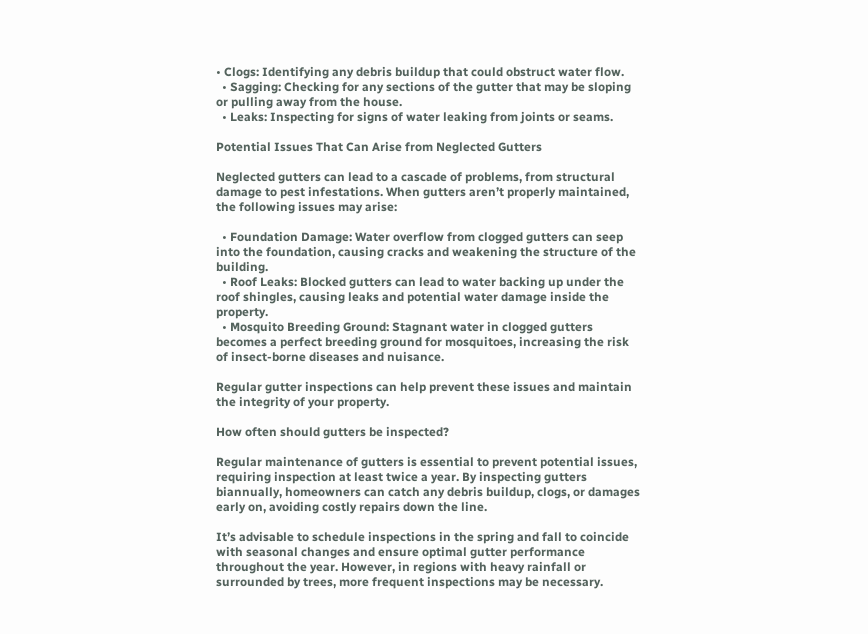• Clogs: Identifying any debris buildup that could obstruct water flow.
  • Sagging: Checking for any sections of the gutter that may be sloping or pulling away from the house.
  • Leaks: Inspecting for signs of water leaking from joints or seams.

Potential Issues That Can Arise from Neglected Gutters

Neglected gutters can lead to a cascade of problems, from structural damage to pest infestations. When gutters aren’t properly maintained, the following issues may arise:

  • Foundation Damage: Water overflow from clogged gutters can seep into the foundation, causing cracks and weakening the structure of the building.
  • Roof Leaks: Blocked gutters can lead to water backing up under the roof shingles, causing leaks and potential water damage inside the property.
  • Mosquito Breeding Ground: Stagnant water in clogged gutters becomes a perfect breeding ground for mosquitoes, increasing the risk of insect-borne diseases and nuisance.

Regular gutter inspections can help prevent these issues and maintain the integrity of your property.

How often should gutters be inspected?

Regular maintenance of gutters is essential to prevent potential issues, requiring inspection at least twice a year. By inspecting gutters biannually, homeowners can catch any debris buildup, clogs, or damages early on, avoiding costly repairs down the line.

It’s advisable to schedule inspections in the spring and fall to coincide with seasonal changes and ensure optimal gutter performance throughout the year. However, in regions with heavy rainfall or surrounded by trees, more frequent inspections may be necessary.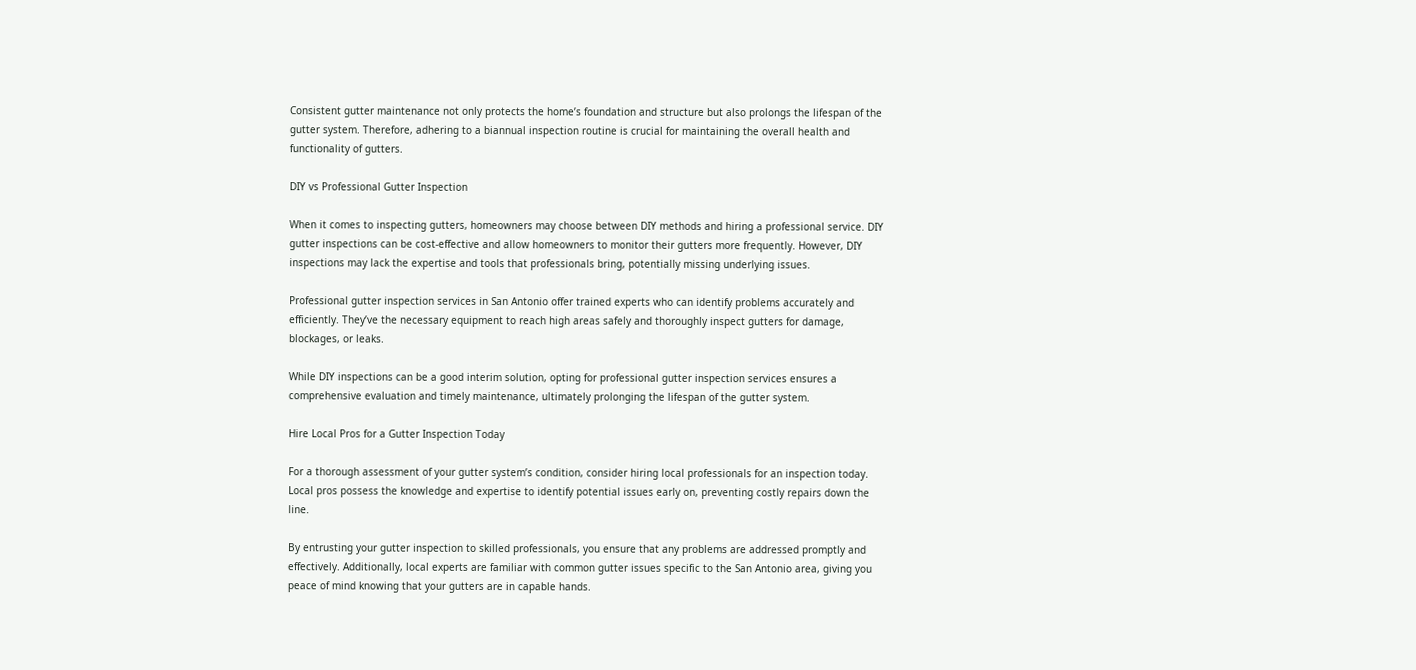Consistent gutter maintenance not only protects the home’s foundation and structure but also prolongs the lifespan of the gutter system. Therefore, adhering to a biannual inspection routine is crucial for maintaining the overall health and functionality of gutters.

DIY vs Professional Gutter Inspection

When it comes to inspecting gutters, homeowners may choose between DIY methods and hiring a professional service. DIY gutter inspections can be cost-effective and allow homeowners to monitor their gutters more frequently. However, DIY inspections may lack the expertise and tools that professionals bring, potentially missing underlying issues.

Professional gutter inspection services in San Antonio offer trained experts who can identify problems accurately and efficiently. They’ve the necessary equipment to reach high areas safely and thoroughly inspect gutters for damage, blockages, or leaks.

While DIY inspections can be a good interim solution, opting for professional gutter inspection services ensures a comprehensive evaluation and timely maintenance, ultimately prolonging the lifespan of the gutter system.

Hire Local Pros for a Gutter Inspection Today

For a thorough assessment of your gutter system’s condition, consider hiring local professionals for an inspection today. Local pros possess the knowledge and expertise to identify potential issues early on, preventing costly repairs down the line.

By entrusting your gutter inspection to skilled professionals, you ensure that any problems are addressed promptly and effectively. Additionally, local experts are familiar with common gutter issues specific to the San Antonio area, giving you peace of mind knowing that your gutters are in capable hands.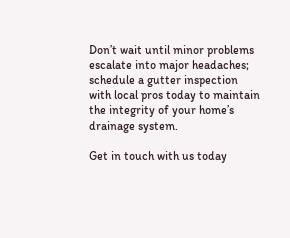Don’t wait until minor problems escalate into major headaches; schedule a gutter inspection with local pros today to maintain the integrity of your home’s drainage system.

Get in touch with us today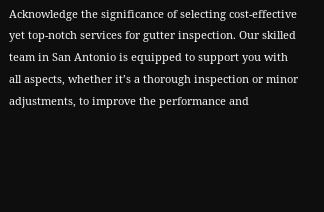Acknowledge the significance of selecting cost-effective yet top-notch services for gutter inspection. Our skilled team in San Antonio is equipped to support you with all aspects, whether it’s a thorough inspection or minor adjustments, to improve the performance and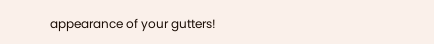appearance of your gutters!